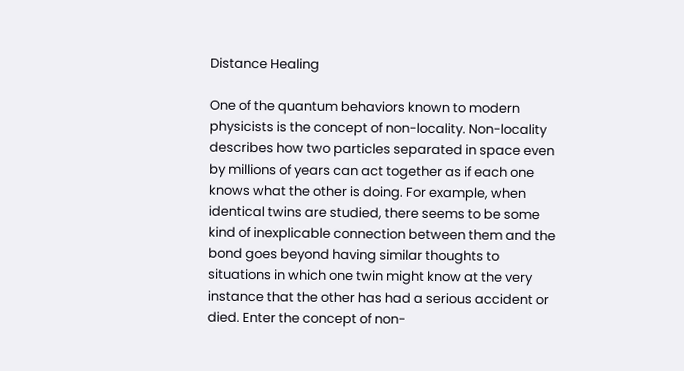Distance Healing

One of the quantum behaviors known to modern physicists is the concept of non-locality. Non-locality describes how two particles separated in space even by millions of years can act together as if each one knows what the other is doing. For example, when identical twins are studied, there seems to be some kind of inexplicable connection between them and the bond goes beyond having similar thoughts to situations in which one twin might know at the very instance that the other has had a serious accident or died. Enter the concept of non-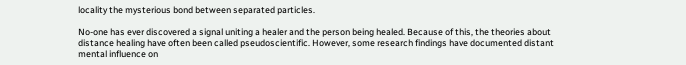locality the mysterious bond between separated particles.

No-one has ever discovered a signal uniting a healer and the person being healed. Because of this, the theories about distance healing have often been called pseudoscientific. However, some research findings have documented distant mental influence on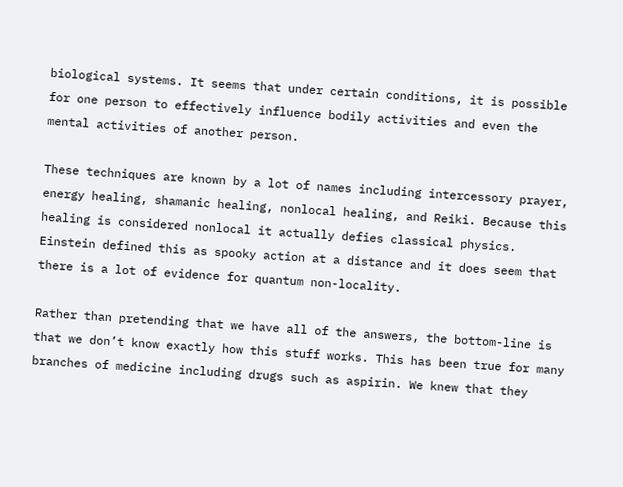biological systems. It seems that under certain conditions, it is possible for one person to effectively influence bodily activities and even the mental activities of another person.

These techniques are known by a lot of names including intercessory prayer, energy healing, shamanic healing, nonlocal healing, and Reiki. Because this healing is considered nonlocal it actually defies classical physics. Einstein defined this as spooky action at a distance and it does seem that there is a lot of evidence for quantum non-locality.

Rather than pretending that we have all of the answers, the bottom-line is that we don’t know exactly how this stuff works. This has been true for many branches of medicine including drugs such as aspirin. We knew that they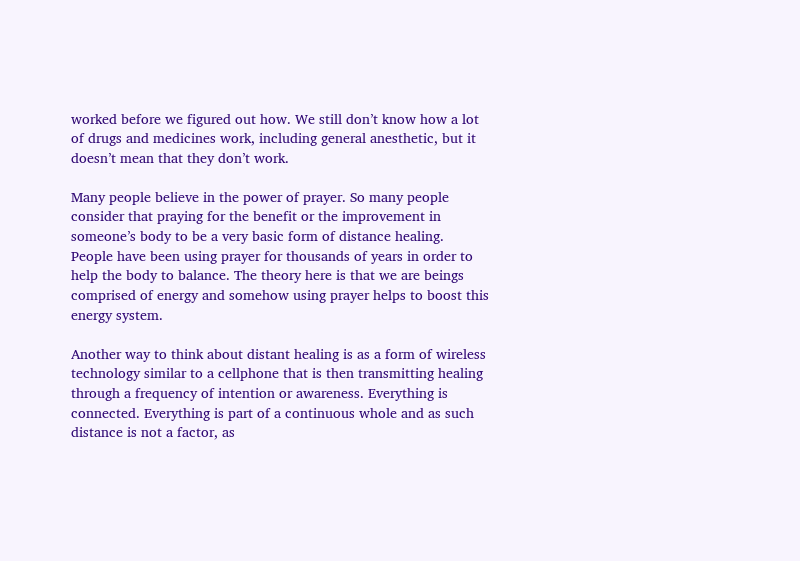worked before we figured out how. We still don’t know how a lot of drugs and medicines work, including general anesthetic, but it doesn’t mean that they don’t work.

Many people believe in the power of prayer. So many people consider that praying for the benefit or the improvement in someone’s body to be a very basic form of distance healing. People have been using prayer for thousands of years in order to help the body to balance. The theory here is that we are beings comprised of energy and somehow using prayer helps to boost this energy system.

Another way to think about distant healing is as a form of wireless technology similar to a cellphone that is then transmitting healing through a frequency of intention or awareness. Everything is connected. Everything is part of a continuous whole and as such distance is not a factor, as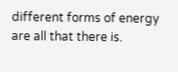different forms of energy are all that there is.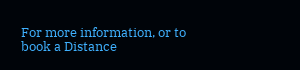For more information, or to book a Distance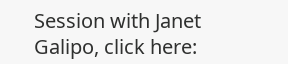Session with Janet Galipo, click here: